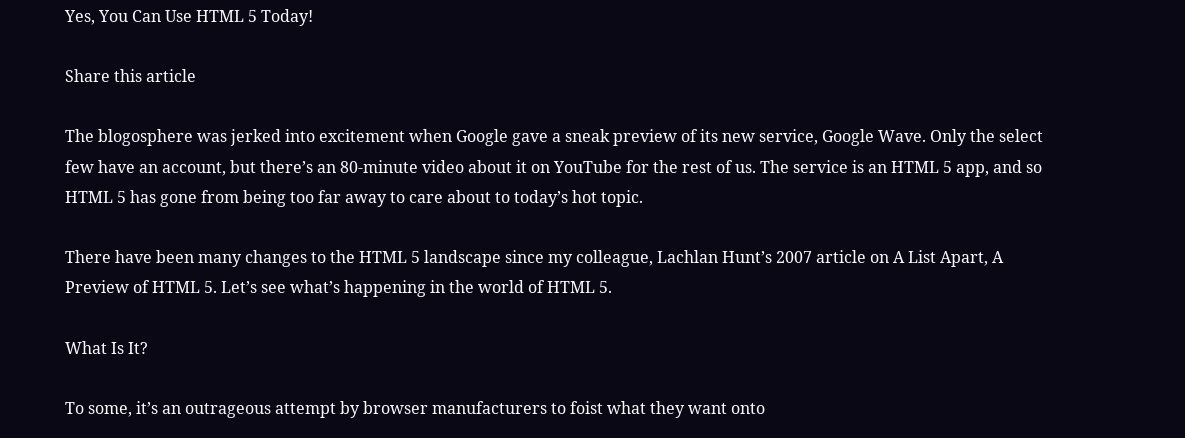Yes, You Can Use HTML 5 Today!

Share this article

The blogosphere was jerked into excitement when Google gave a sneak preview of its new service, Google Wave. Only the select few have an account, but there’s an 80-minute video about it on YouTube for the rest of us. The service is an HTML 5 app, and so HTML 5 has gone from being too far away to care about to today’s hot topic.

There have been many changes to the HTML 5 landscape since my colleague, Lachlan Hunt’s 2007 article on A List Apart, A Preview of HTML 5. Let’s see what’s happening in the world of HTML 5.

What Is It?

To some, it’s an outrageous attempt by browser manufacturers to foist what they want onto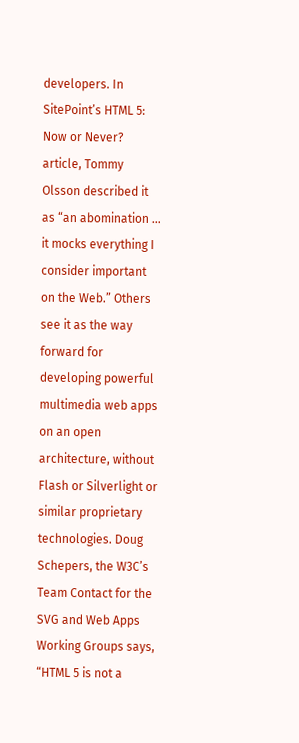developers. In SitePoint’s HTML 5: Now or Never? article, Tommy Olsson described it as “an abomination … it mocks everything I consider important on the Web.” Others see it as the way forward for developing powerful multimedia web apps on an open architecture, without Flash or Silverlight or similar proprietary technologies. Doug Schepers, the W3C’s Team Contact for the SVG and Web Apps Working Groups says, “HTML 5 is not a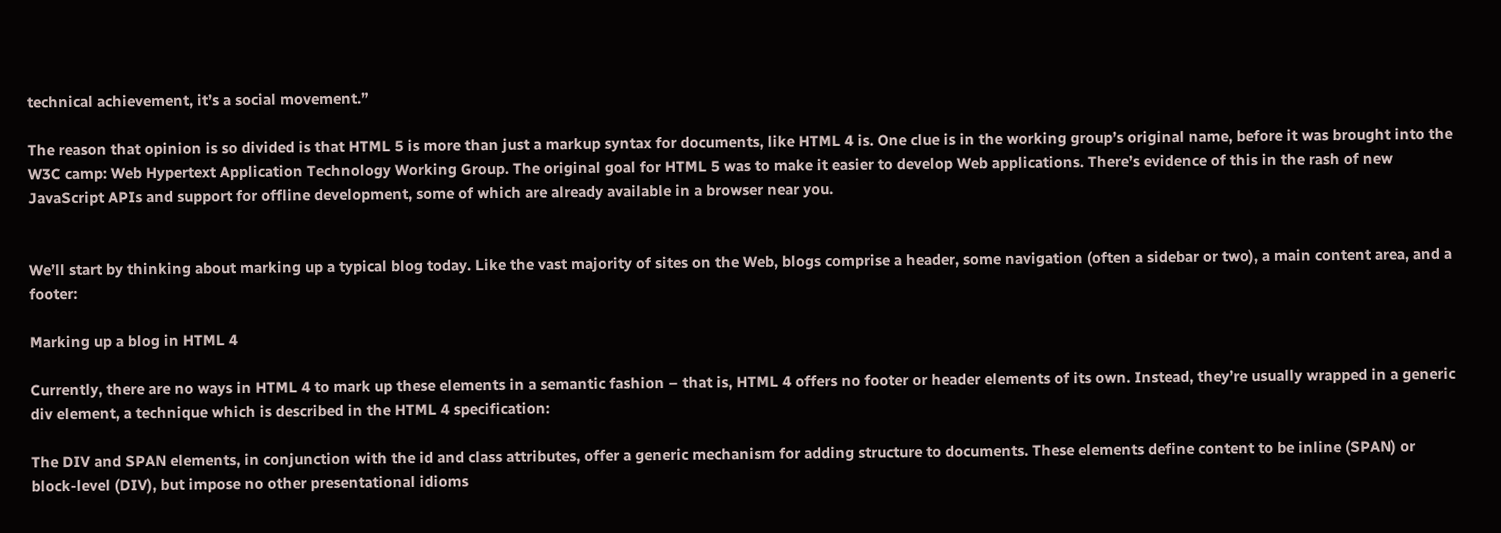technical achievement, it’s a social movement.”

The reason that opinion is so divided is that HTML 5 is more than just a markup syntax for documents, like HTML 4 is. One clue is in the working group’s original name, before it was brought into the W3C camp: Web Hypertext Application Technology Working Group. The original goal for HTML 5 was to make it easier to develop Web applications. There’s evidence of this in the rash of new JavaScript APIs and support for offline development, some of which are already available in a browser near you.


We’ll start by thinking about marking up a typical blog today. Like the vast majority of sites on the Web, blogs comprise a header, some navigation (often a sidebar or two), a main content area, and a footer:

Marking up a blog in HTML 4

Currently, there are no ways in HTML 4 to mark up these elements in a semantic fashion – that is, HTML 4 offers no footer or header elements of its own. Instead, they’re usually wrapped in a generic div element, a technique which is described in the HTML 4 specification:

The DIV and SPAN elements, in conjunction with the id and class attributes, offer a generic mechanism for adding structure to documents. These elements define content to be inline (SPAN) or block-level (DIV), but impose no other presentational idioms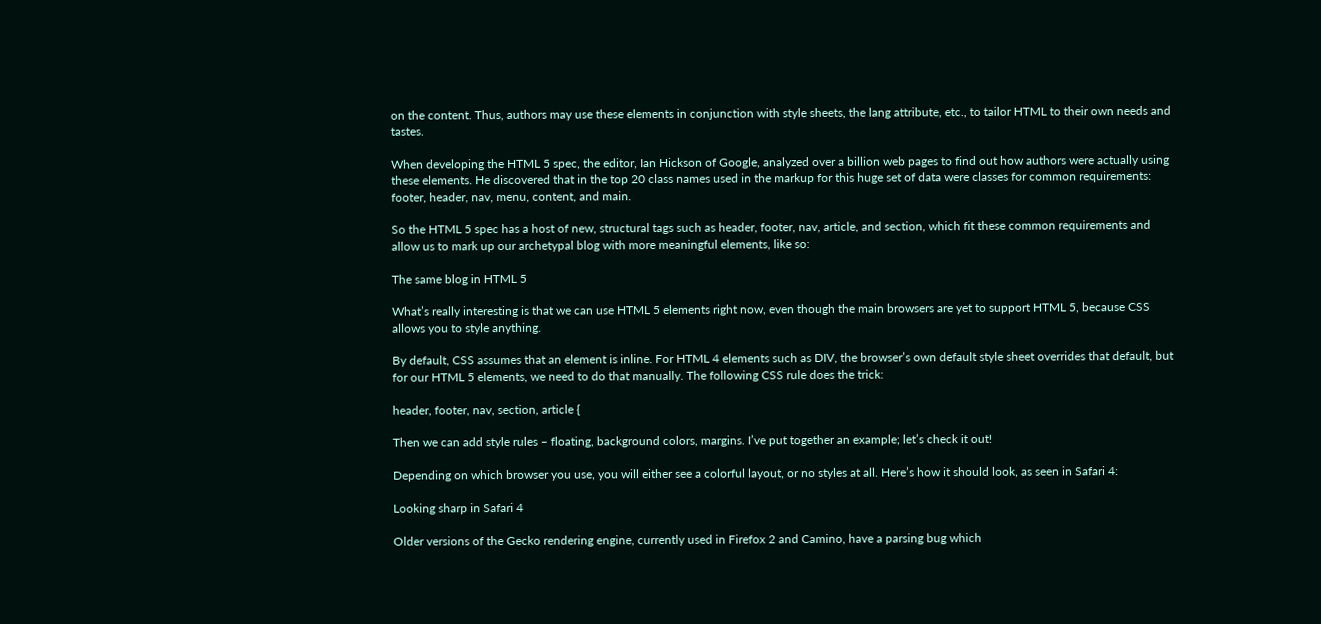on the content. Thus, authors may use these elements in conjunction with style sheets, the lang attribute, etc., to tailor HTML to their own needs and tastes.

When developing the HTML 5 spec, the editor, Ian Hickson of Google, analyzed over a billion web pages to find out how authors were actually using these elements. He discovered that in the top 20 class names used in the markup for this huge set of data were classes for common requirements: footer, header, nav, menu, content, and main.

So the HTML 5 spec has a host of new, structural tags such as header, footer, nav, article, and section, which fit these common requirements and allow us to mark up our archetypal blog with more meaningful elements, like so:

The same blog in HTML 5

What’s really interesting is that we can use HTML 5 elements right now, even though the main browsers are yet to support HTML 5, because CSS allows you to style anything.

By default, CSS assumes that an element is inline. For HTML 4 elements such as DIV, the browser’s own default style sheet overrides that default, but for our HTML 5 elements, we need to do that manually. The following CSS rule does the trick:

header, footer, nav, section, article {

Then we can add style rules – floating, background colors, margins. I’ve put together an example; let’s check it out!

Depending on which browser you use, you will either see a colorful layout, or no styles at all. Here’s how it should look, as seen in Safari 4:

Looking sharp in Safari 4

Older versions of the Gecko rendering engine, currently used in Firefox 2 and Camino, have a parsing bug which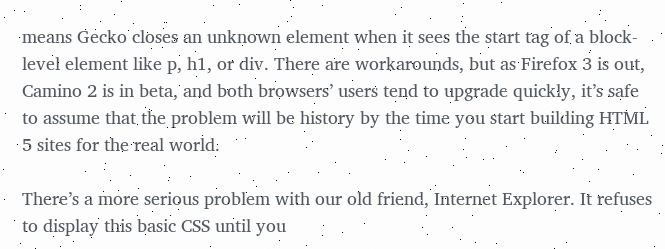means Gecko closes an unknown element when it sees the start tag of a block-level element like p, h1, or div. There are workarounds, but as Firefox 3 is out, Camino 2 is in beta, and both browsers’ users tend to upgrade quickly, it’s safe to assume that the problem will be history by the time you start building HTML 5 sites for the real world.

There’s a more serious problem with our old friend, Internet Explorer. It refuses to display this basic CSS until you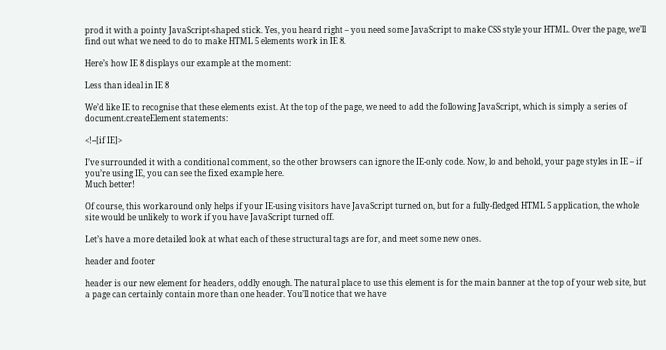prod it with a pointy JavaScript-shaped stick. Yes, you heard right – you need some JavaScript to make CSS style your HTML. Over the page, we’ll find out what we need to do to make HTML 5 elements work in IE 8.

Here’s how IE 8 displays our example at the moment:

Less than ideal in IE 8

We’d like IE to recognise that these elements exist. At the top of the page, we need to add the following JavaScript, which is simply a series of document.createElement statements:

<!--[if IE]>

I’ve surrounded it with a conditional comment, so the other browsers can ignore the IE-only code. Now, lo and behold, your page styles in IE – if you’re using IE, you can see the fixed example here.
Much better!

Of course, this workaround only helps if your IE-using visitors have JavaScript turned on, but for a fully-fledged HTML 5 application, the whole site would be unlikely to work if you have JavaScript turned off.

Let’s have a more detailed look at what each of these structural tags are for, and meet some new ones.

header and footer

header is our new element for headers, oddly enough. The natural place to use this element is for the main banner at the top of your web site, but a page can certainly contain more than one header. You’ll notice that we have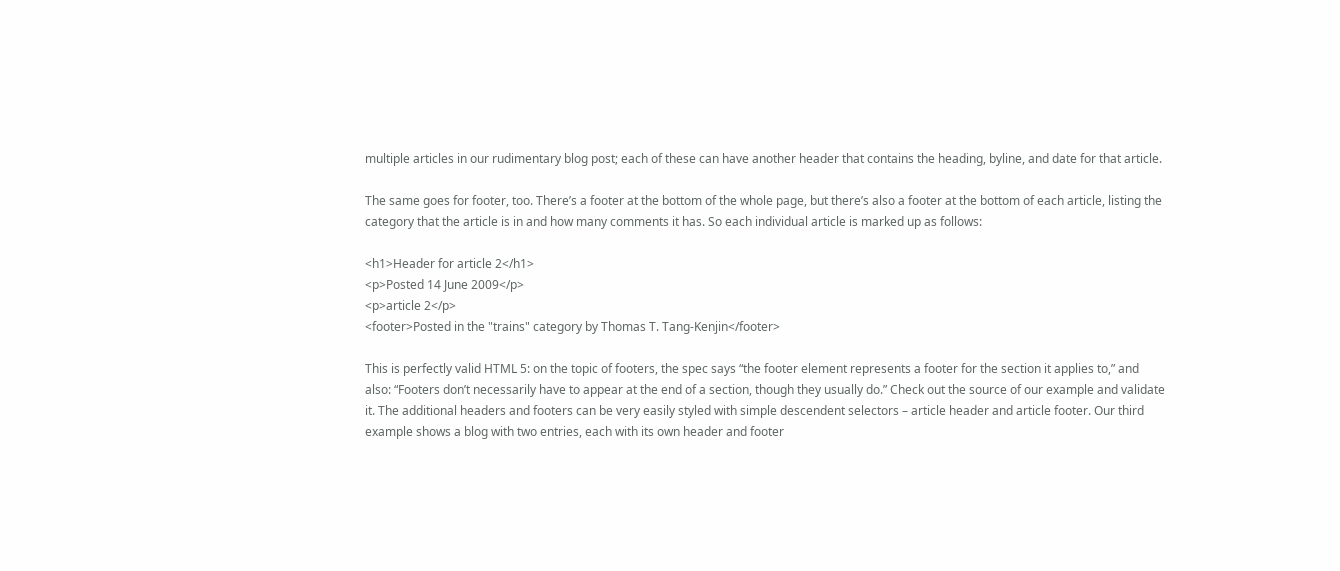multiple articles in our rudimentary blog post; each of these can have another header that contains the heading, byline, and date for that article.

The same goes for footer, too. There’s a footer at the bottom of the whole page, but there’s also a footer at the bottom of each article, listing the category that the article is in and how many comments it has. So each individual article is marked up as follows:

<h1>Header for article 2</h1>
<p>Posted 14 June 2009</p>
<p>article 2</p>
<footer>Posted in the "trains" category by Thomas T. Tang-Kenjin</footer>

This is perfectly valid HTML 5: on the topic of footers, the spec says “the footer element represents a footer for the section it applies to,” and also: “Footers don’t necessarily have to appear at the end of a section, though they usually do.” Check out the source of our example and validate it. The additional headers and footers can be very easily styled with simple descendent selectors – article header and article footer. Our third example shows a blog with two entries, each with its own header and footer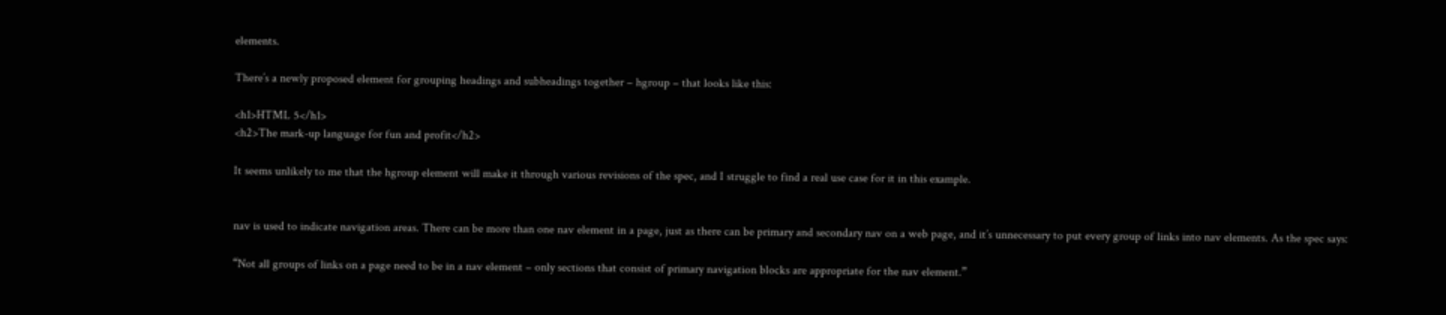elements.

There’s a newly proposed element for grouping headings and subheadings together – hgroup – that looks like this:

<h1>HTML 5</h1>
<h2>The mark-up language for fun and profit</h2>

It seems unlikely to me that the hgroup element will make it through various revisions of the spec, and I struggle to find a real use case for it in this example.


nav is used to indicate navigation areas. There can be more than one nav element in a page, just as there can be primary and secondary nav on a web page, and it’s unnecessary to put every group of links into nav elements. As the spec says:

“Not all groups of links on a page need to be in a nav element – only sections that consist of primary navigation blocks are appropriate for the nav element.”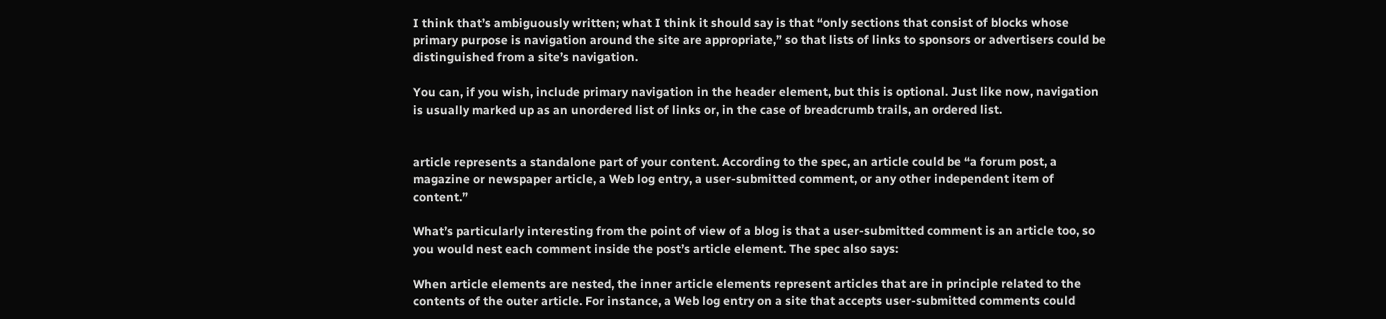I think that’s ambiguously written; what I think it should say is that “only sections that consist of blocks whose primary purpose is navigation around the site are appropriate,” so that lists of links to sponsors or advertisers could be distinguished from a site’s navigation.

You can, if you wish, include primary navigation in the header element, but this is optional. Just like now, navigation is usually marked up as an unordered list of links or, in the case of breadcrumb trails, an ordered list.


article represents a standalone part of your content. According to the spec, an article could be “a forum post, a magazine or newspaper article, a Web log entry, a user-submitted comment, or any other independent item of content.”

What’s particularly interesting from the point of view of a blog is that a user-submitted comment is an article too, so you would nest each comment inside the post’s article element. The spec also says:

When article elements are nested, the inner article elements represent articles that are in principle related to the contents of the outer article. For instance, a Web log entry on a site that accepts user-submitted comments could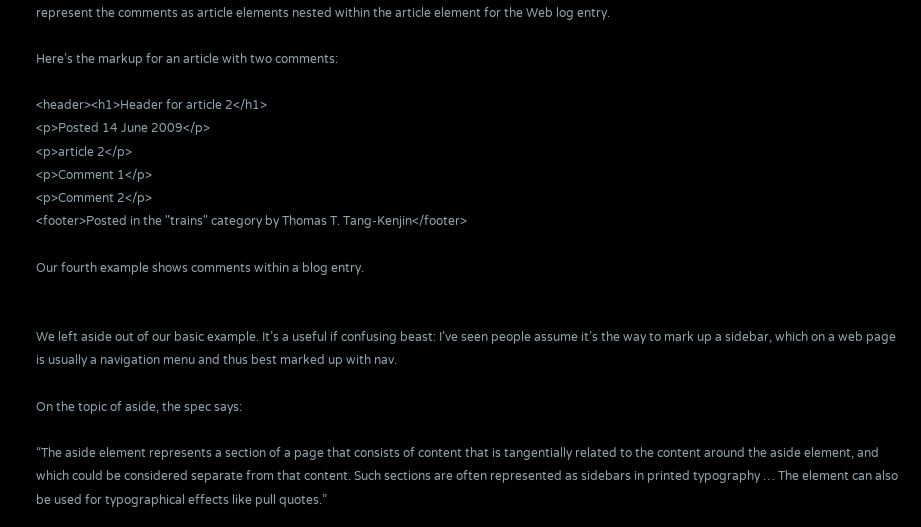represent the comments as article elements nested within the article element for the Web log entry.

Here’s the markup for an article with two comments:

<header><h1>Header for article 2</h1>
<p>Posted 14 June 2009</p>
<p>article 2</p>
<p>Comment 1</p>
<p>Comment 2</p>
<footer>Posted in the "trains" category by Thomas T. Tang-Kenjin</footer>

Our fourth example shows comments within a blog entry.


We left aside out of our basic example. It’s a useful if confusing beast: I’ve seen people assume it’s the way to mark up a sidebar, which on a web page is usually a navigation menu and thus best marked up with nav.

On the topic of aside, the spec says:

“The aside element represents a section of a page that consists of content that is tangentially related to the content around the aside element, and which could be considered separate from that content. Such sections are often represented as sidebars in printed typography … The element can also be used for typographical effects like pull quotes.”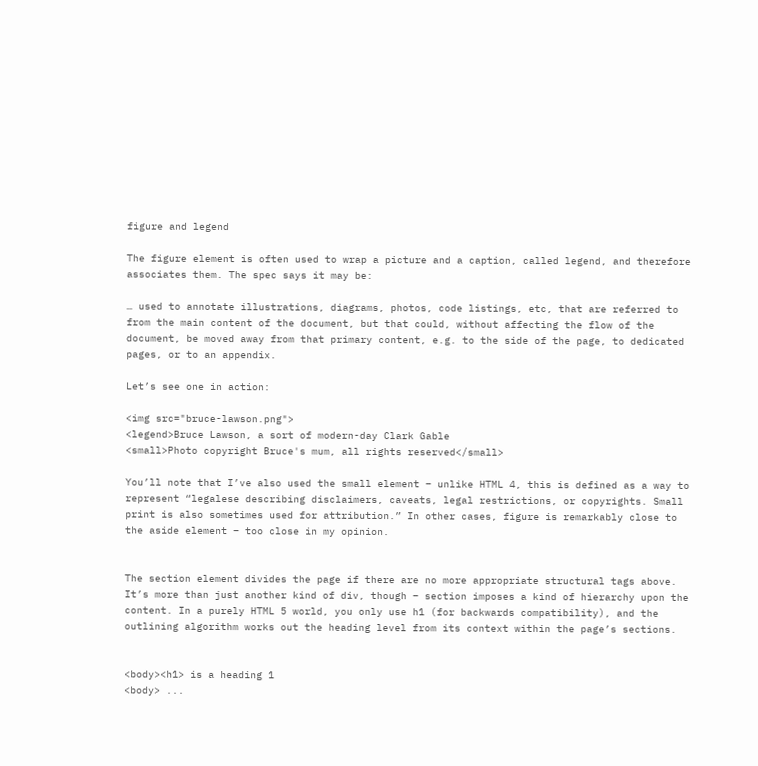figure and legend

The figure element is often used to wrap a picture and a caption, called legend, and therefore associates them. The spec says it may be:

… used to annotate illustrations, diagrams, photos, code listings, etc, that are referred to from the main content of the document, but that could, without affecting the flow of the document, be moved away from that primary content, e.g. to the side of the page, to dedicated pages, or to an appendix.

Let’s see one in action:

<img src="bruce-lawson.png">
<legend>Bruce Lawson, a sort of modern-day Clark Gable
<small>Photo copyright Bruce's mum, all rights reserved</small>

You’ll note that I’ve also used the small element – unlike HTML 4, this is defined as a way to represent “legalese describing disclaimers, caveats, legal restrictions, or copyrights. Small print is also sometimes used for attribution.” In other cases, figure is remarkably close to the aside element – too close in my opinion.


The section element divides the page if there are no more appropriate structural tags above. It’s more than just another kind of div, though – section imposes a kind of hierarchy upon the content. In a purely HTML 5 world, you only use h1 (for backwards compatibility), and the outlining algorithm works out the heading level from its context within the page’s sections.


<body><h1> is a heading 1
<body> ...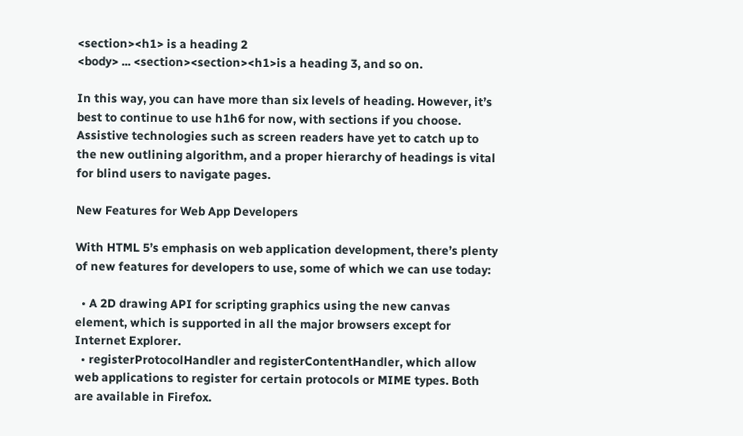<section><h1> is a heading 2
<body> ... <section><section><h1>is a heading 3, and so on.

In this way, you can have more than six levels of heading. However, it’s best to continue to use h1h6 for now, with sections if you choose. Assistive technologies such as screen readers have yet to catch up to the new outlining algorithm, and a proper hierarchy of headings is vital for blind users to navigate pages.

New Features for Web App Developers

With HTML 5’s emphasis on web application development, there’s plenty of new features for developers to use, some of which we can use today:

  • A 2D drawing API for scripting graphics using the new canvas element, which is supported in all the major browsers except for Internet Explorer.
  • registerProtocolHandler and registerContentHandler, which allow web applications to register for certain protocols or MIME types. Both are available in Firefox.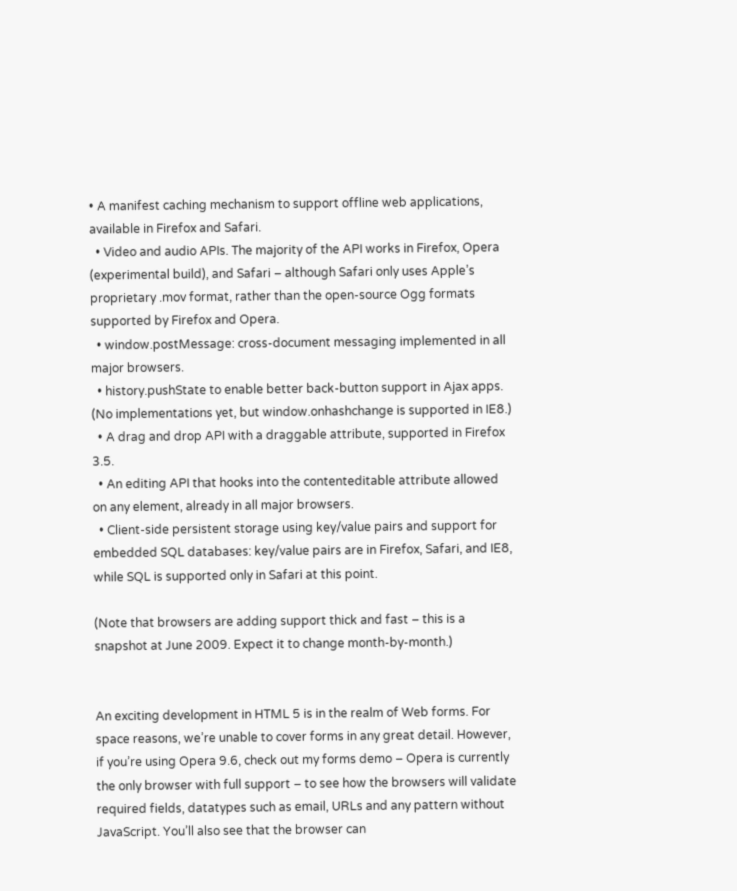• A manifest caching mechanism to support offline web applications, available in Firefox and Safari.
  • Video and audio APIs. The majority of the API works in Firefox, Opera (experimental build), and Safari – although Safari only uses Apple’s proprietary .mov format, rather than the open-source Ogg formats supported by Firefox and Opera.
  • window.postMessage: cross-document messaging implemented in all major browsers.
  • history.pushState to enable better back-button support in Ajax apps. (No implementations yet, but window.onhashchange is supported in IE8.)
  • A drag and drop API with a draggable attribute, supported in Firefox 3.5.
  • An editing API that hooks into the contenteditable attribute allowed on any element, already in all major browsers.
  • Client-side persistent storage using key/value pairs and support for embedded SQL databases: key/value pairs are in Firefox, Safari, and IE8, while SQL is supported only in Safari at this point.

(Note that browsers are adding support thick and fast – this is a snapshot at June 2009. Expect it to change month-by-month.)


An exciting development in HTML 5 is in the realm of Web forms. For space reasons, we’re unable to cover forms in any great detail. However, if you’re using Opera 9.6, check out my forms demo – Opera is currently the only browser with full support – to see how the browsers will validate required fields, datatypes such as email, URLs and any pattern without JavaScript. You’ll also see that the browser can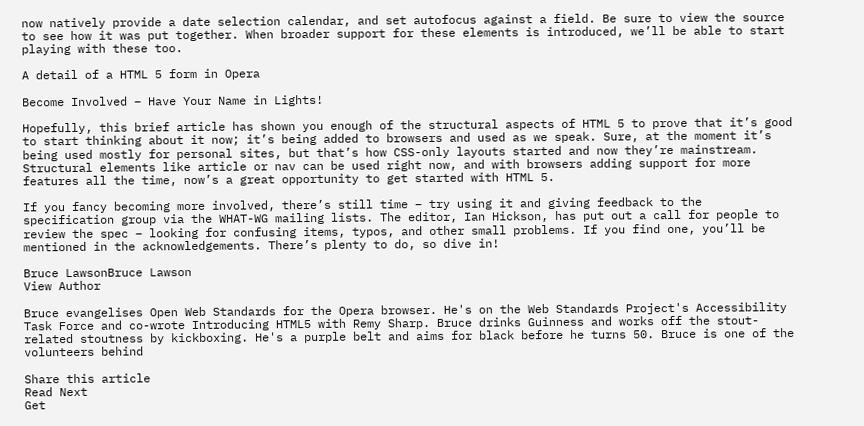now natively provide a date selection calendar, and set autofocus against a field. Be sure to view the source to see how it was put together. When broader support for these elements is introduced, we’ll be able to start playing with these too.

A detail of a HTML 5 form in Opera

Become Involved – Have Your Name in Lights!

Hopefully, this brief article has shown you enough of the structural aspects of HTML 5 to prove that it’s good to start thinking about it now; it’s being added to browsers and used as we speak. Sure, at the moment it’s being used mostly for personal sites, but that’s how CSS-only layouts started and now they’re mainstream. Structural elements like article or nav can be used right now, and with browsers adding support for more features all the time, now’s a great opportunity to get started with HTML 5.

If you fancy becoming more involved, there’s still time – try using it and giving feedback to the specification group via the WHAT-WG mailing lists. The editor, Ian Hickson, has put out a call for people to review the spec – looking for confusing items, typos, and other small problems. If you find one, you’ll be mentioned in the acknowledgements. There’s plenty to do, so dive in!

Bruce LawsonBruce Lawson
View Author

Bruce evangelises Open Web Standards for the Opera browser. He's on the Web Standards Project's Accessibility Task Force and co-wrote Introducing HTML5 with Remy Sharp. Bruce drinks Guinness and works off the stout-related stoutness by kickboxing. He's a purple belt and aims for black before he turns 50. Bruce is one of the volunteers behind

Share this article
Read Next
Get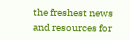the freshest news and resources for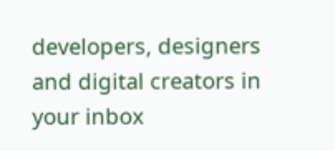developers, designers and digital creators in your inbox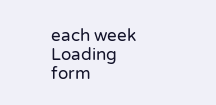each week
Loading form